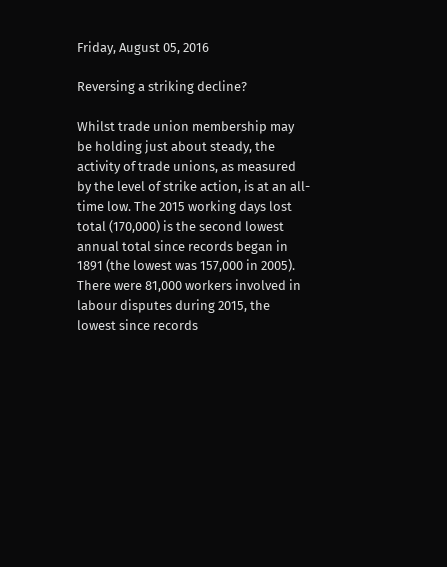Friday, August 05, 2016

Reversing a striking decline?

Whilst trade union membership may be holding just about steady, the activity of trade unions, as measured by the level of strike action, is at an all-time low. The 2015 working days lost total (170,000) is the second lowest annual total since records began in 1891 (the lowest was 157,000 in 2005). There were 81,000 workers involved in labour disputes during 2015, the lowest since records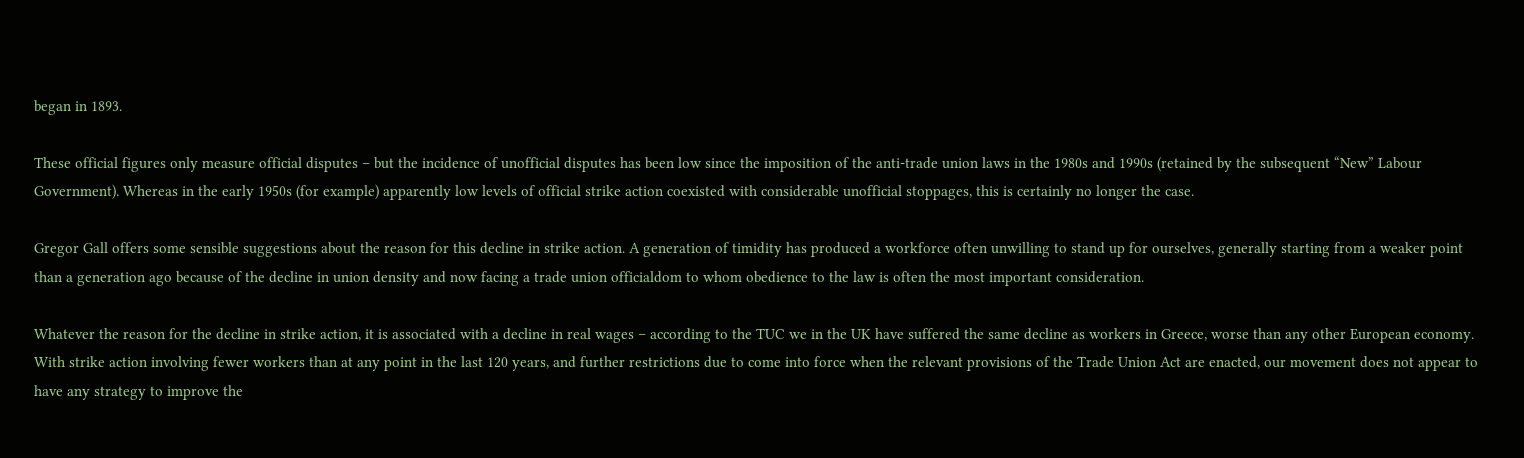began in 1893.

These official figures only measure official disputes – but the incidence of unofficial disputes has been low since the imposition of the anti-trade union laws in the 1980s and 1990s (retained by the subsequent “New” Labour Government). Whereas in the early 1950s (for example) apparently low levels of official strike action coexisted with considerable unofficial stoppages, this is certainly no longer the case.

Gregor Gall offers some sensible suggestions about the reason for this decline in strike action. A generation of timidity has produced a workforce often unwilling to stand up for ourselves, generally starting from a weaker point than a generation ago because of the decline in union density and now facing a trade union officialdom to whom obedience to the law is often the most important consideration.

Whatever the reason for the decline in strike action, it is associated with a decline in real wages – according to the TUC we in the UK have suffered the same decline as workers in Greece, worse than any other European economy. With strike action involving fewer workers than at any point in the last 120 years, and further restrictions due to come into force when the relevant provisions of the Trade Union Act are enacted, our movement does not appear to have any strategy to improve the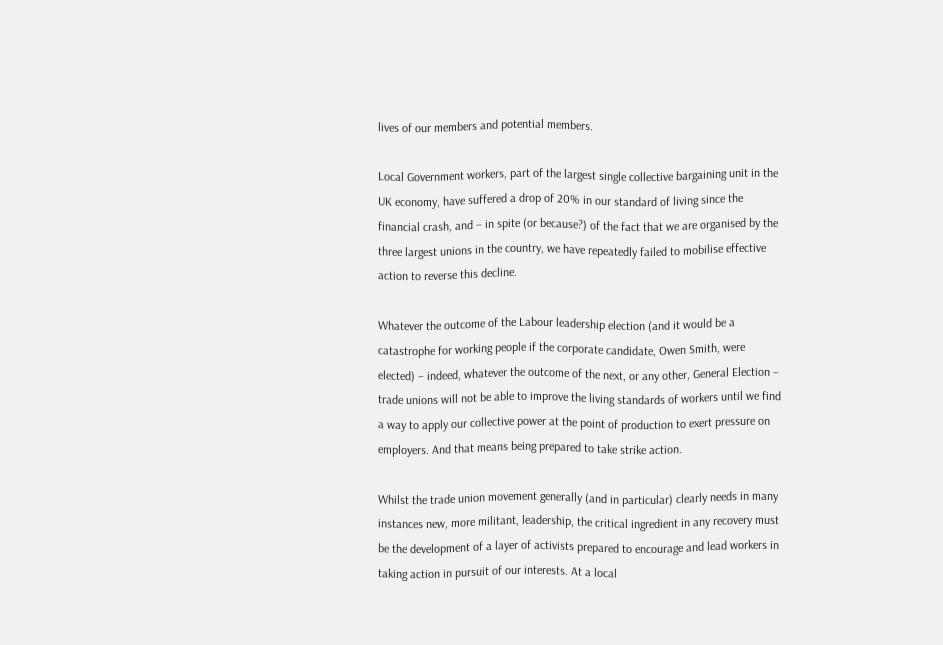lives of our members and potential members.

Local Government workers, part of the largest single collective bargaining unit in the UK economy, have suffered a drop of 20% in our standard of living since the financial crash, and – in spite (or because?) of the fact that we are organised by the three largest unions in the country, we have repeatedly failed to mobilise effective action to reverse this decline.

Whatever the outcome of the Labour leadership election (and it would be a catastrophe for working people if the corporate candidate, Owen Smith, were elected) – indeed, whatever the outcome of the next, or any other, General Election – trade unions will not be able to improve the living standards of workers until we find a way to apply our collective power at the point of production to exert pressure on employers. And that means being prepared to take strike action.

Whilst the trade union movement generally (and in particular) clearly needs in many instances new, more militant, leadership, the critical ingredient in any recovery must be the development of a layer of activists prepared to encourage and lead workers in taking action in pursuit of our interests. At a local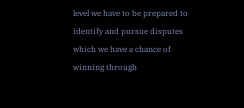level we have to be prepared to identify and pursue disputes which we have a chance of winning through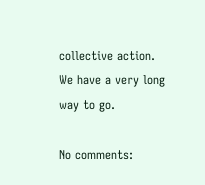collective action. We have a very long way to go.

No comments: